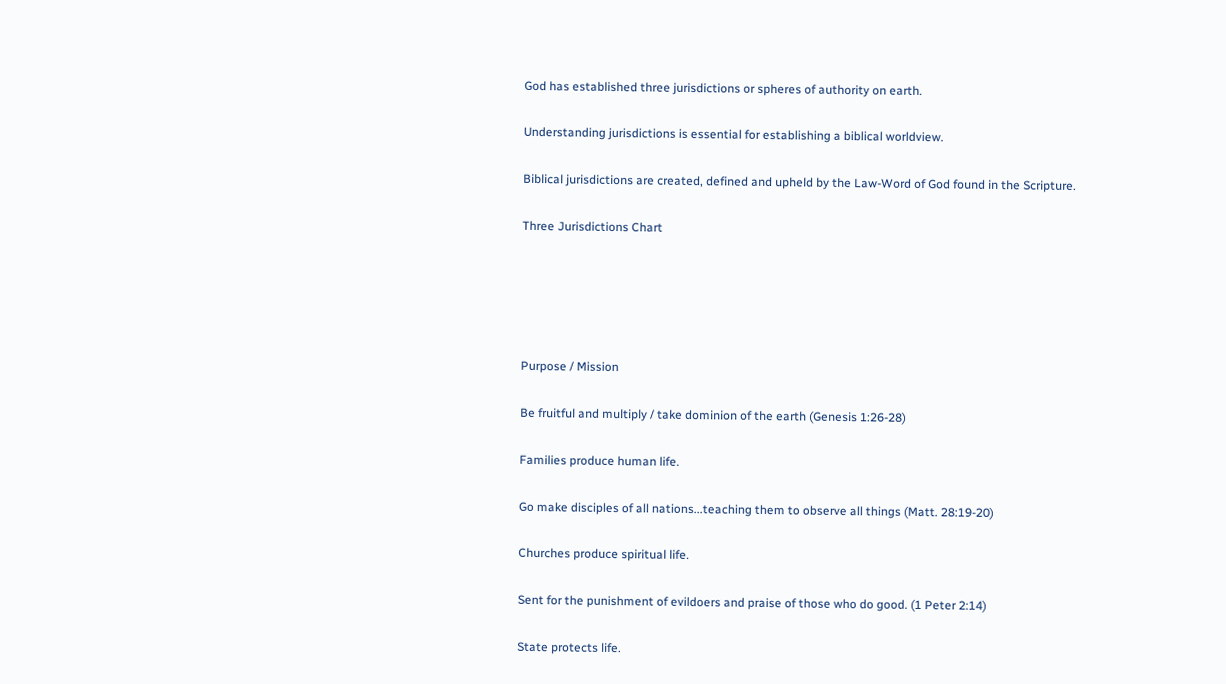God has established three jurisdictions or spheres of authority on earth.

Understanding jurisdictions is essential for establishing a biblical worldview.

Biblical jurisdictions are created, defined and upheld by the Law-Word of God found in the Scripture.

Three Jurisdictions Chart





Purpose / Mission

Be fruitful and multiply / take dominion of the earth (Genesis 1:26-28)

Families produce human life.

Go make disciples of all nations...teaching them to observe all things (Matt. 28:19-20)

Churches produce spiritual life.

Sent for the punishment of evildoers and praise of those who do good. (1 Peter 2:14)

State protects life.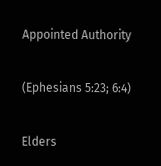Appointed Authority

(Ephesians 5:23; 6:4)

Elders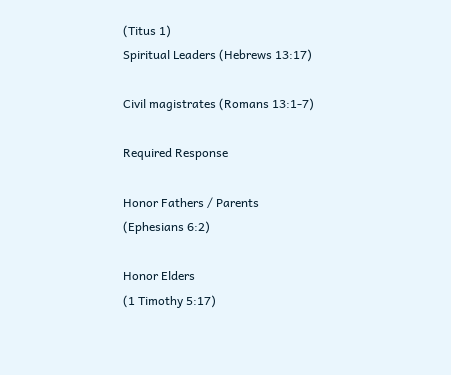(Titus 1)
Spiritual Leaders (Hebrews 13:17)

Civil magistrates (Romans 13:1-7)

Required Response

Honor Fathers / Parents
(Ephesians 6:2)

Honor Elders
(1 Timothy 5:17)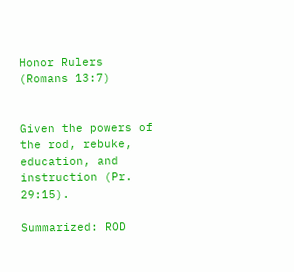Honor Rulers
(Romans 13:7)


Given the powers of the rod, rebuke, education, and instruction (Pr. 29:15).

Summarized: ROD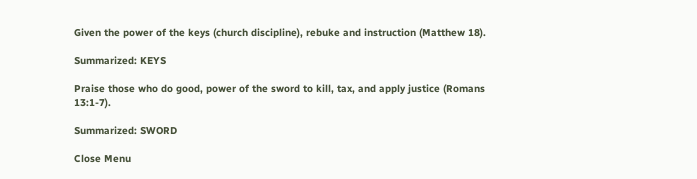Given the power of the keys (church discipline), rebuke and instruction (Matthew 18).

Summarized: KEYS

Praise those who do good, power of the sword to kill, tax, and apply justice (Romans 13:1-7).

Summarized: SWORD

Close Menu